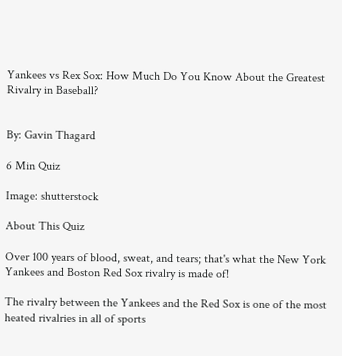Yankees vs Rex Sox: How Much Do You Know About the Greatest Rivalry in Baseball?


By: Gavin Thagard

6 Min Quiz

Image: shutterstock

About This Quiz

Over 100 years of blood, sweat, and tears; that's what the New York Yankees and Boston Red Sox rivalry is made of!

The rivalry between the Yankees and the Red Sox is one of the most heated rivalries in all of sports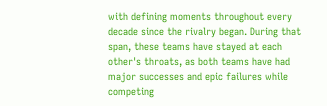with defining moments throughout every decade since the rivalry began. During that span, these teams have stayed at each other's throats, as both teams have had major successes and epic failures while competing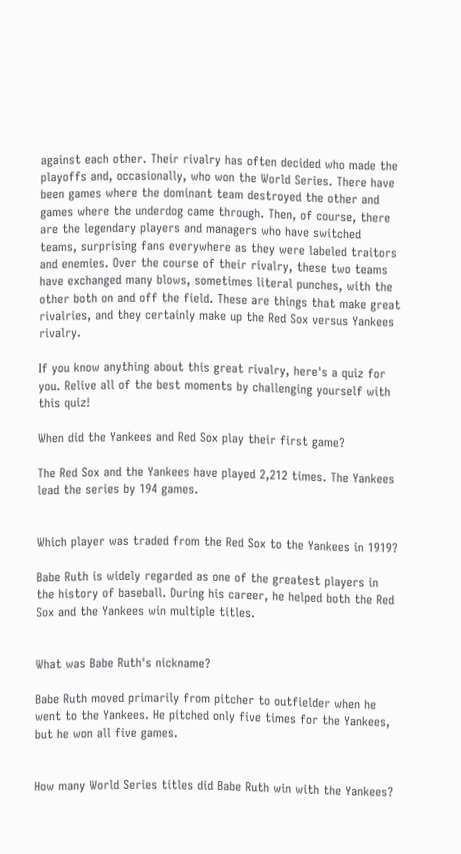against each other. Their rivalry has often decided who made the playoffs and, occasionally, who won the World Series. There have been games where the dominant team destroyed the other and games where the underdog came through. Then, of course, there are the legendary players and managers who have switched teams, surprising fans everywhere as they were labeled traitors and enemies. Over the course of their rivalry, these two teams have exchanged many blows, sometimes literal punches, with the other both on and off the field. These are things that make great rivalries, and they certainly make up the Red Sox versus Yankees rivalry.

If you know anything about this great rivalry, here's a quiz for you. Relive all of the best moments by challenging yourself with this quiz!

When did the Yankees and Red Sox play their first game?

The Red Sox and the Yankees have played 2,212 times. The Yankees lead the series by 194 games.


Which player was traded from the Red Sox to the Yankees in 1919?

Babe Ruth is widely regarded as one of the greatest players in the history of baseball. During his career, he helped both the Red Sox and the Yankees win multiple titles.


What was Babe Ruth's nickname?

Babe Ruth moved primarily from pitcher to outfielder when he went to the Yankees. He pitched only five times for the Yankees, but he won all five games.


How many World Series titles did Babe Ruth win with the Yankees?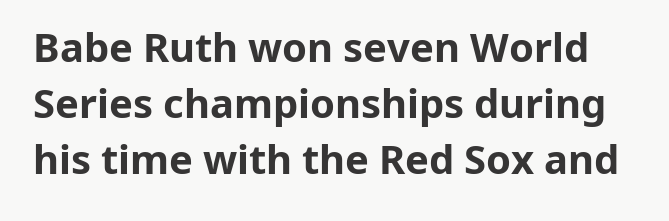Babe Ruth won seven World Series championships during his time with the Red Sox and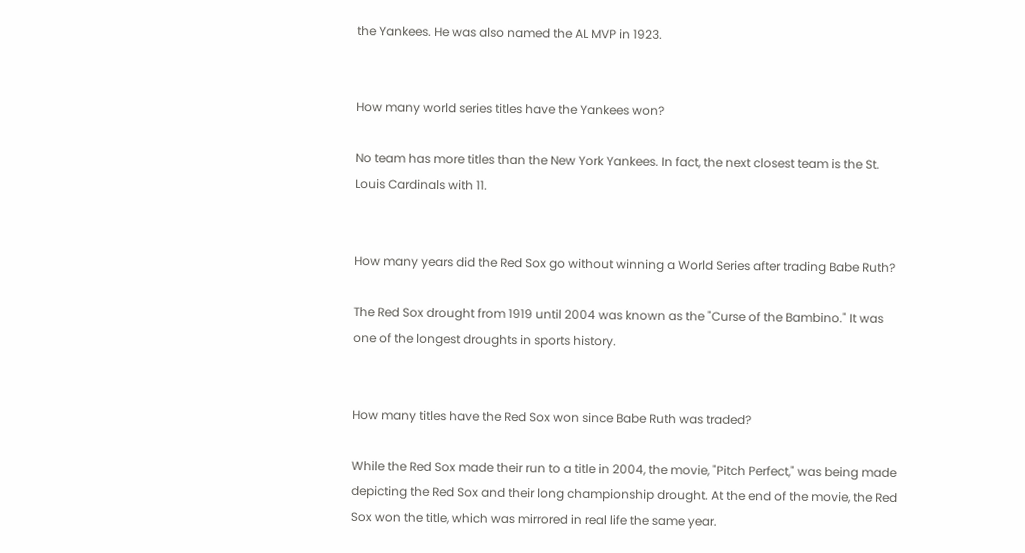the Yankees. He was also named the AL MVP in 1923.


How many world series titles have the Yankees won?

No team has more titles than the New York Yankees. In fact, the next closest team is the St. Louis Cardinals with 11.


How many years did the Red Sox go without winning a World Series after trading Babe Ruth?

The Red Sox drought from 1919 until 2004 was known as the "Curse of the Bambino." It was one of the longest droughts in sports history.


How many titles have the Red Sox won since Babe Ruth was traded?

While the Red Sox made their run to a title in 2004, the movie, "Pitch Perfect," was being made depicting the Red Sox and their long championship drought. At the end of the movie, the Red Sox won the title, which was mirrored in real life the same year.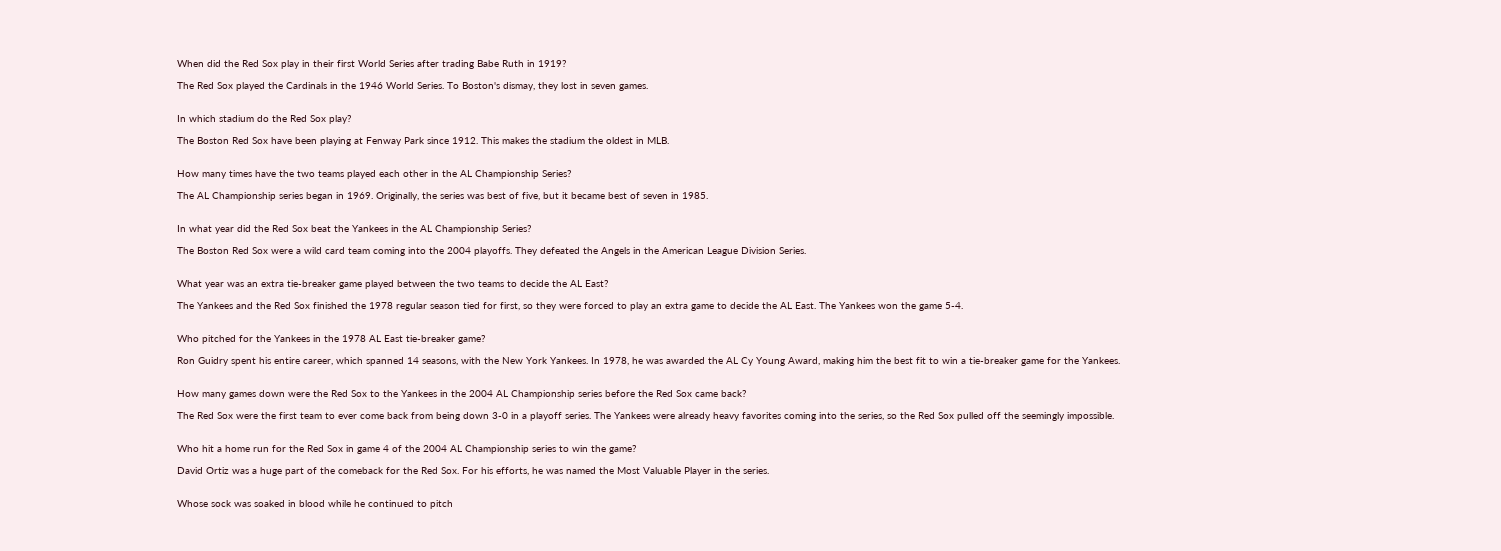When did the Red Sox play in their first World Series after trading Babe Ruth in 1919?

The Red Sox played the Cardinals in the 1946 World Series. To Boston's dismay, they lost in seven games.


In which stadium do the Red Sox play?

The Boston Red Sox have been playing at Fenway Park since 1912. This makes the stadium the oldest in MLB.


How many times have the two teams played each other in the AL Championship Series?

The AL Championship series began in 1969. Originally, the series was best of five, but it became best of seven in 1985.


In what year did the Red Sox beat the Yankees in the AL Championship Series?

The Boston Red Sox were a wild card team coming into the 2004 playoffs. They defeated the Angels in the American League Division Series.


What year was an extra tie-breaker game played between the two teams to decide the AL East?

The Yankees and the Red Sox finished the 1978 regular season tied for first, so they were forced to play an extra game to decide the AL East. The Yankees won the game 5-4.


Who pitched for the Yankees in the 1978 AL East tie-breaker game?

Ron Guidry spent his entire career, which spanned 14 seasons, with the New York Yankees. In 1978, he was awarded the AL Cy Young Award, making him the best fit to win a tie-breaker game for the Yankees.


How many games down were the Red Sox to the Yankees in the 2004 AL Championship series before the Red Sox came back?

The Red Sox were the first team to ever come back from being down 3-0 in a playoff series. The Yankees were already heavy favorites coming into the series, so the Red Sox pulled off the seemingly impossible.


Who hit a home run for the Red Sox in game 4 of the 2004 AL Championship series to win the game?

David Ortiz was a huge part of the comeback for the Red Sox. For his efforts, he was named the Most Valuable Player in the series.


Whose sock was soaked in blood while he continued to pitch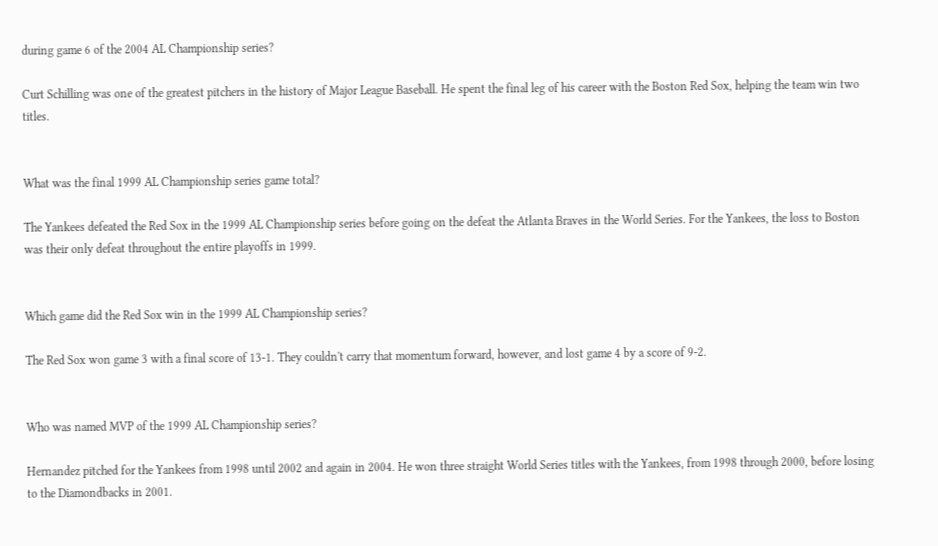during game 6 of the 2004 AL Championship series?

Curt Schilling was one of the greatest pitchers in the history of Major League Baseball. He spent the final leg of his career with the Boston Red Sox, helping the team win two titles.


What was the final 1999 AL Championship series game total?

The Yankees defeated the Red Sox in the 1999 AL Championship series before going on the defeat the Atlanta Braves in the World Series. For the Yankees, the loss to Boston was their only defeat throughout the entire playoffs in 1999.


Which game did the Red Sox win in the 1999 AL Championship series?

The Red Sox won game 3 with a final score of 13-1. They couldn't carry that momentum forward, however, and lost game 4 by a score of 9-2.


Who was named MVP of the 1999 AL Championship series?

Hernandez pitched for the Yankees from 1998 until 2002 and again in 2004. He won three straight World Series titles with the Yankees, from 1998 through 2000, before losing to the Diamondbacks in 2001.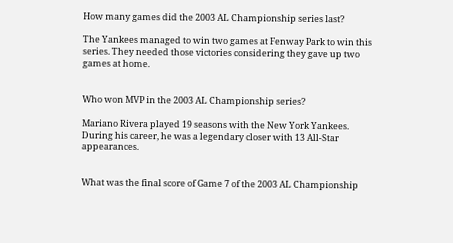How many games did the 2003 AL Championship series last?

The Yankees managed to win two games at Fenway Park to win this series. They needed those victories considering they gave up two games at home.


Who won MVP in the 2003 AL Championship series?

Mariano Rivera played 19 seasons with the New York Yankees. During his career, he was a legendary closer with 13 All-Star appearances.


What was the final score of Game 7 of the 2003 AL Championship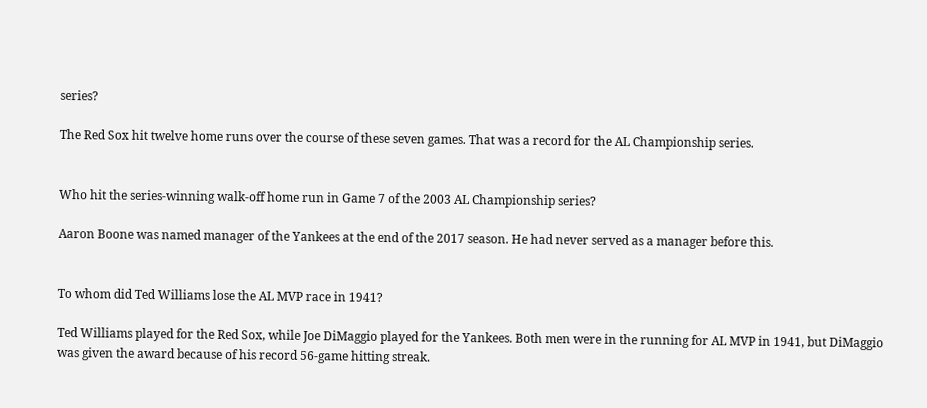series?

The Red Sox hit twelve home runs over the course of these seven games. That was a record for the AL Championship series.


Who hit the series-winning walk-off home run in Game 7 of the 2003 AL Championship series?

Aaron Boone was named manager of the Yankees at the end of the 2017 season. He had never served as a manager before this.


To whom did Ted Williams lose the AL MVP race in 1941?

Ted Williams played for the Red Sox, while Joe DiMaggio played for the Yankees. Both men were in the running for AL MVP in 1941, but DiMaggio was given the award because of his record 56-game hitting streak.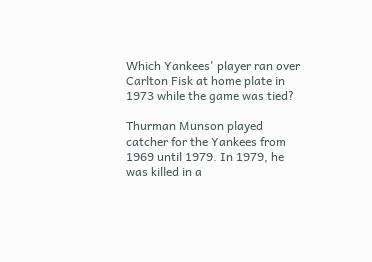Which Yankees' player ran over Carlton Fisk at home plate in 1973 while the game was tied?

Thurman Munson played catcher for the Yankees from 1969 until 1979. In 1979, he was killed in a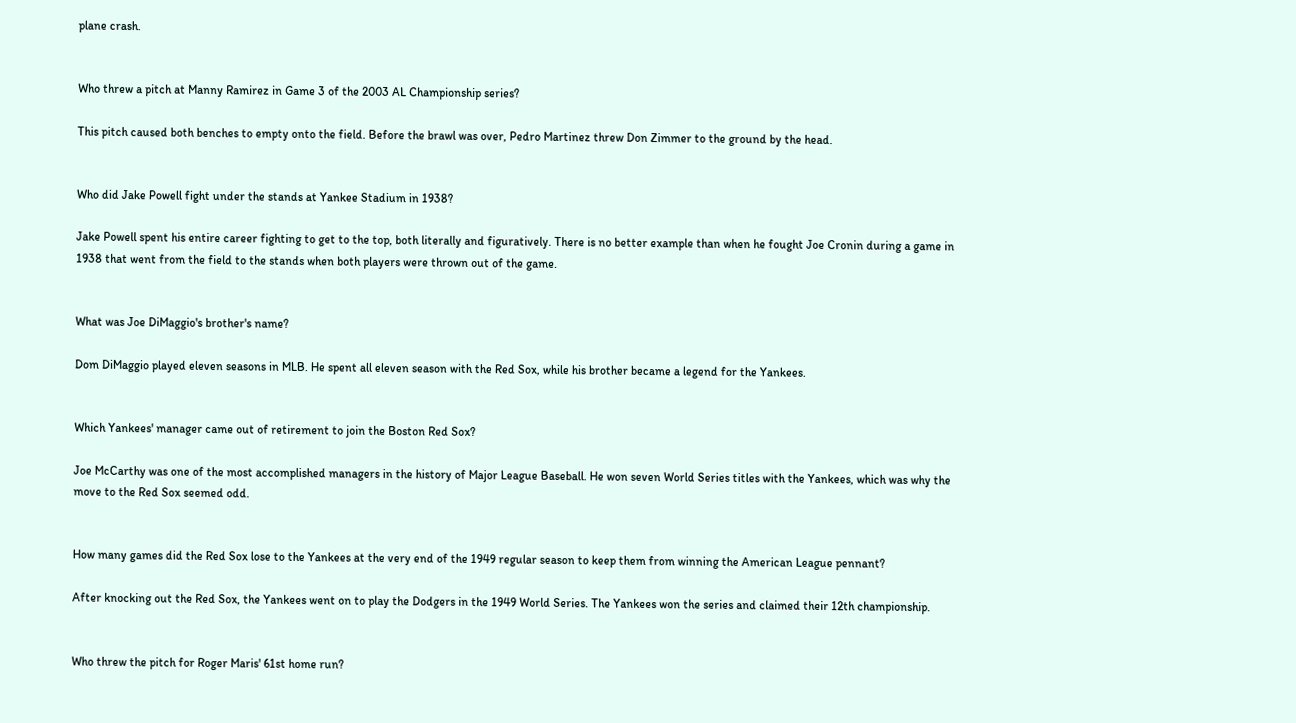plane crash.


Who threw a pitch at Manny Ramirez in Game 3 of the 2003 AL Championship series?

This pitch caused both benches to empty onto the field. Before the brawl was over, Pedro Martinez threw Don Zimmer to the ground by the head.


Who did Jake Powell fight under the stands at Yankee Stadium in 1938?

Jake Powell spent his entire career fighting to get to the top, both literally and figuratively. There is no better example than when he fought Joe Cronin during a game in 1938 that went from the field to the stands when both players were thrown out of the game.


What was Joe DiMaggio's brother's name?

Dom DiMaggio played eleven seasons in MLB. He spent all eleven season with the Red Sox, while his brother became a legend for the Yankees.


Which Yankees' manager came out of retirement to join the Boston Red Sox?

Joe McCarthy was one of the most accomplished managers in the history of Major League Baseball. He won seven World Series titles with the Yankees, which was why the move to the Red Sox seemed odd.


How many games did the Red Sox lose to the Yankees at the very end of the 1949 regular season to keep them from winning the American League pennant?

After knocking out the Red Sox, the Yankees went on to play the Dodgers in the 1949 World Series. The Yankees won the series and claimed their 12th championship.


Who threw the pitch for Roger Maris' 61st home run?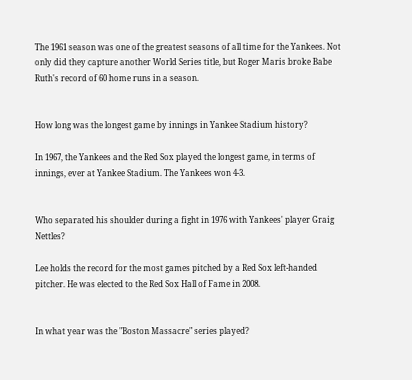The 1961 season was one of the greatest seasons of all time for the Yankees. Not only did they capture another World Series title, but Roger Maris broke Babe Ruth's record of 60 home runs in a season.


How long was the longest game by innings in Yankee Stadium history?

In 1967, the Yankees and the Red Sox played the longest game, in terms of innings, ever at Yankee Stadium. The Yankees won 4-3.


Who separated his shoulder during a fight in 1976 with Yankees' player Graig Nettles?

Lee holds the record for the most games pitched by a Red Sox left-handed pitcher. He was elected to the Red Sox Hall of Fame in 2008.


In what year was the "Boston Massacre" series played?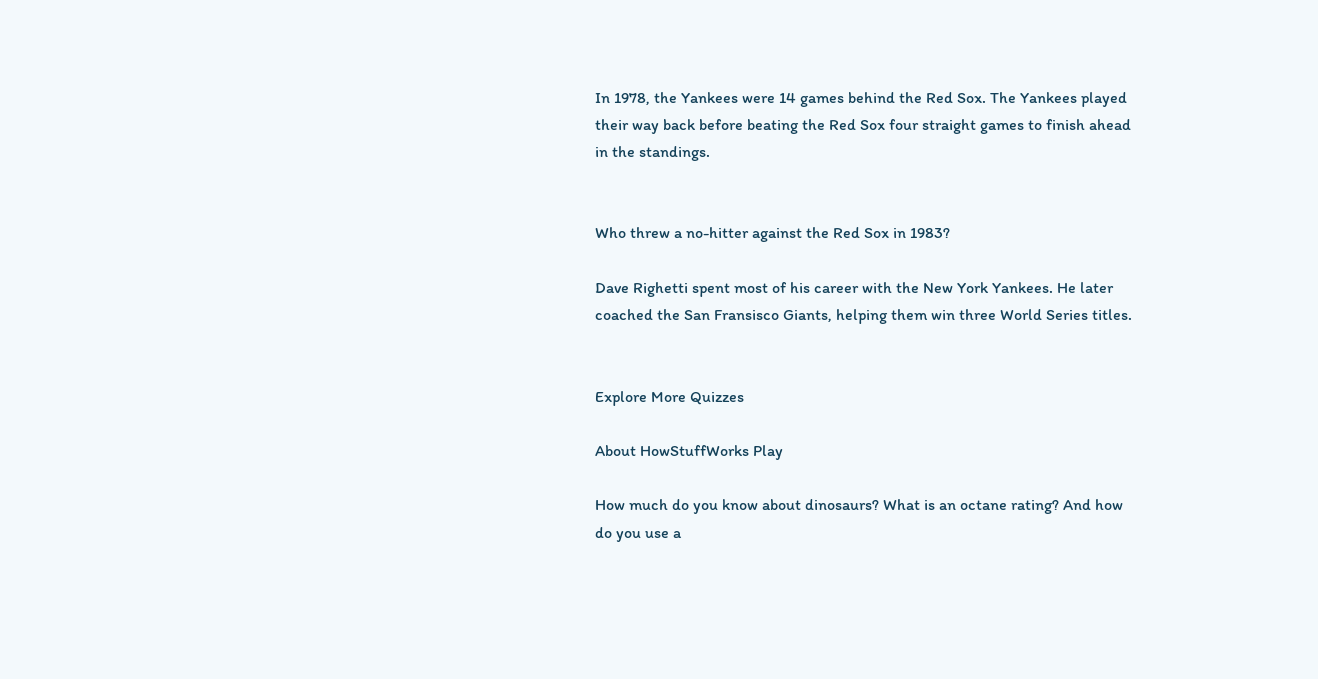In 1978, the Yankees were 14 games behind the Red Sox. The Yankees played their way back before beating the Red Sox four straight games to finish ahead in the standings.


Who threw a no-hitter against the Red Sox in 1983?

Dave Righetti spent most of his career with the New York Yankees. He later coached the San Fransisco Giants, helping them win three World Series titles.


Explore More Quizzes

About HowStuffWorks Play

How much do you know about dinosaurs? What is an octane rating? And how do you use a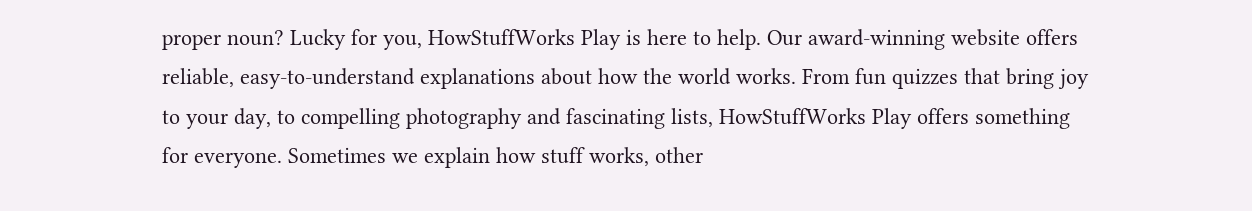proper noun? Lucky for you, HowStuffWorks Play is here to help. Our award-winning website offers reliable, easy-to-understand explanations about how the world works. From fun quizzes that bring joy to your day, to compelling photography and fascinating lists, HowStuffWorks Play offers something for everyone. Sometimes we explain how stuff works, other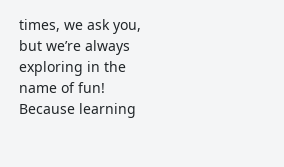times, we ask you, but we’re always exploring in the name of fun! Because learning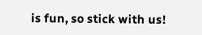is fun, so stick with us!